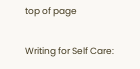top of page

Writing for Self Care: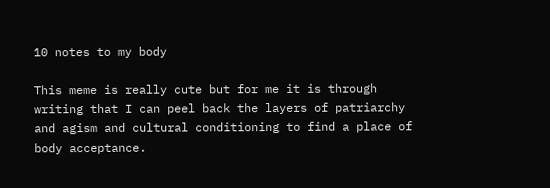10 notes to my body

This meme is really cute but for me it is through writing that I can peel back the layers of patriarchy and agism and cultural conditioning to find a place of body acceptance.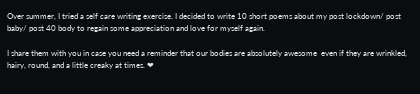Over summer, I tried a self care writing exercise. I decided to write 10 short poems about my post lockdown/ post baby/ post 40 body to regain some appreciation and love for myself again.

I share them with you in case you need a reminder that our bodies are absolutely awesome  even if they are wrinkled, hairy, round, and a little creaky at times. ❤